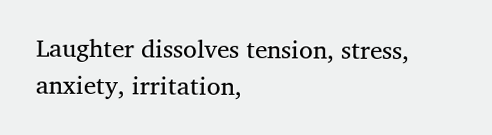Laughter dissolves tension, stress, anxiety, irritation,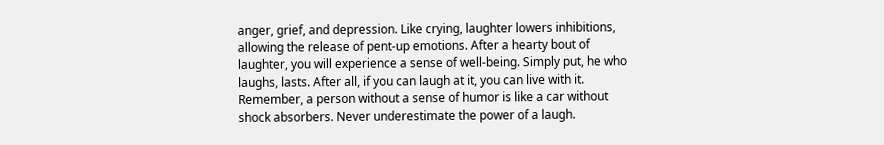anger, grief, and depression. Like crying, laughter lowers inhibitions, allowing the release of pent-up emotions. After a hearty bout of laughter, you will experience a sense of well-being. Simply put, he who laughs, lasts. After all, if you can laugh at it, you can live with it. Remember, a person without a sense of humor is like a car without shock absorbers. Never underestimate the power of a laugh.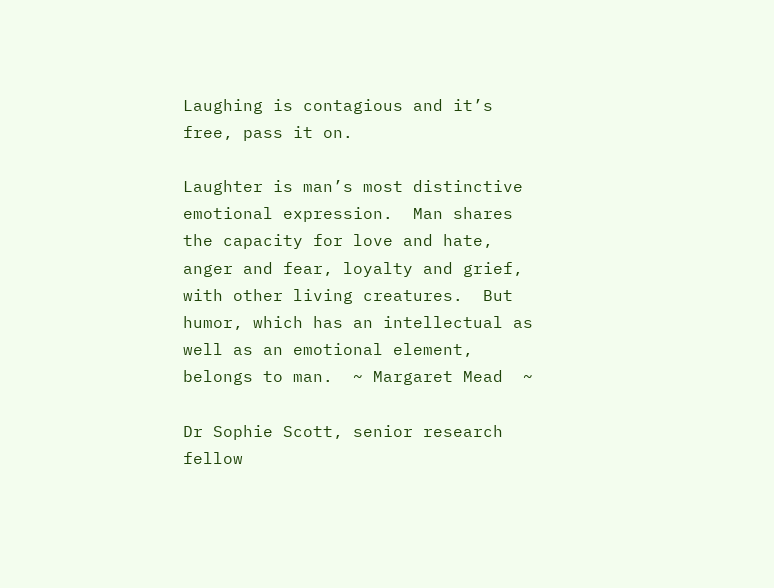Laughing is contagious and it’s free, pass it on.

Laughter is man’s most distinctive emotional expression.  Man shares the capacity for love and hate, anger and fear, loyalty and grief, with other living creatures.  But humor, which has an intellectual as well as an emotional element, belongs to man.  ~ Margaret Mead  ~

Dr Sophie Scott, senior research fellow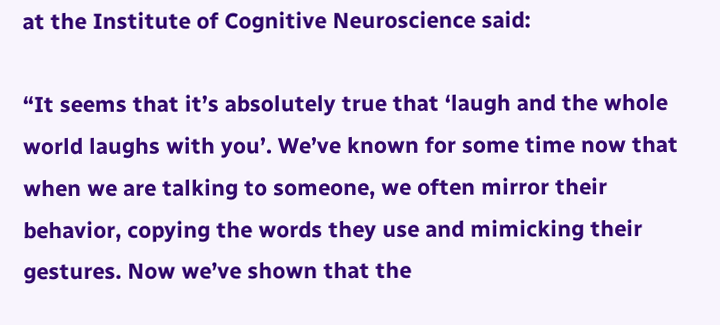at the Institute of Cognitive Neuroscience said:

“It seems that it’s absolutely true that ‘laugh and the whole world laughs with you’. We’ve known for some time now that when we are talking to someone, we often mirror their behavior, copying the words they use and mimicking their gestures. Now we’ve shown that the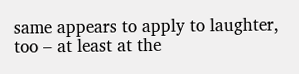same appears to apply to laughter, too – at least at the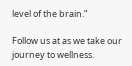level of the brain.”

Follow us at as we take our journey to wellness.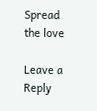Spread the love

Leave a Reply